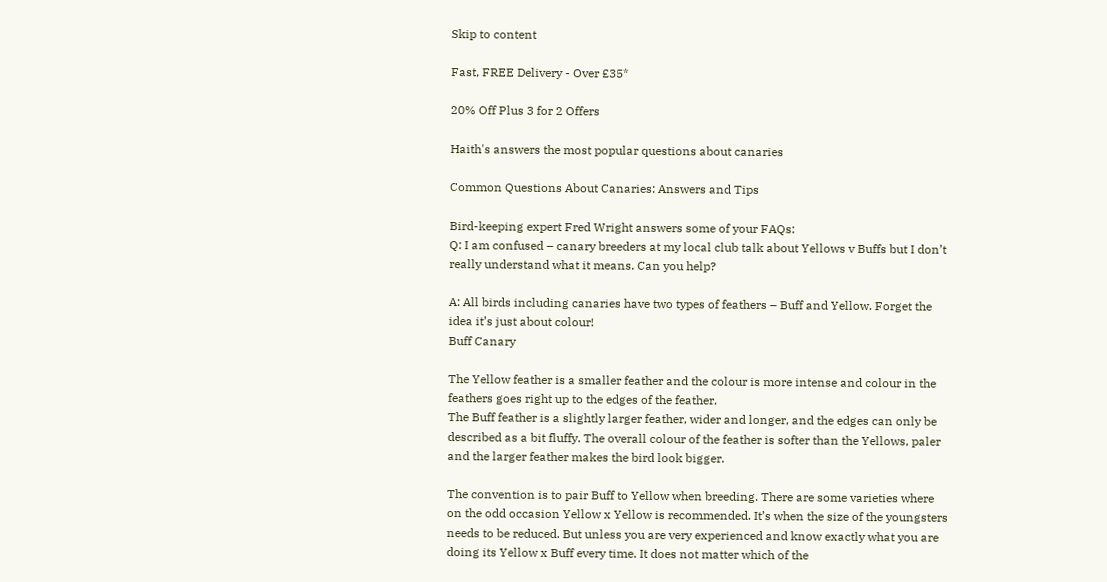Skip to content

Fast, FREE Delivery - Over £35*

20% Off Plus 3 for 2 Offers

Haith's answers the most popular questions about canaries

Common Questions About Canaries: Answers and Tips

Bird-keeping expert Fred Wright answers some of your FAQs:
Q: I am confused – canary breeders at my local club talk about Yellows v Buffs but I don’t really understand what it means. Can you help?

A: All birds including canaries have two types of feathers – Buff and Yellow. Forget the idea it’s just about colour!
Buff Canary

The Yellow feather is a smaller feather and the colour is more intense and colour in the feathers goes right up to the edges of the feather.
The Buff feather is a slightly larger feather, wider and longer, and the edges can only be described as a bit fluffy. The overall colour of the feather is softer than the Yellows, paler and the larger feather makes the bird look bigger.

The convention is to pair Buff to Yellow when breeding. There are some varieties where on the odd occasion Yellow x Yellow is recommended. It’s when the size of the youngsters needs to be reduced. But unless you are very experienced and know exactly what you are doing its Yellow x Buff every time. It does not matter which of the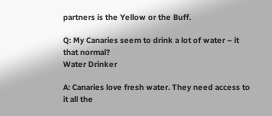partners is the Yellow or the Buff.

Q: My Canaries seem to drink a lot of water – it that normal?
Water Drinker

A: Canaries love fresh water. They need access to it all the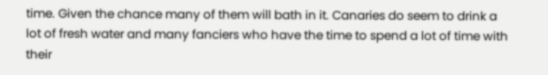time. Given the chance many of them will bath in it. Canaries do seem to drink a lot of fresh water and many fanciers who have the time to spend a lot of time with their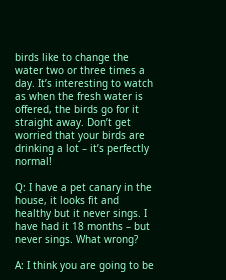birds like to change the water two or three times a day. It’s interesting to watch as when the fresh water is offered, the birds go for it straight away. Don’t get worried that your birds are drinking a lot – it’s perfectly normal!

Q: I have a pet canary in the house, it looks fit and healthy but it never sings. I have had it 18 months – but never sings. What wrong?

A: I think you are going to be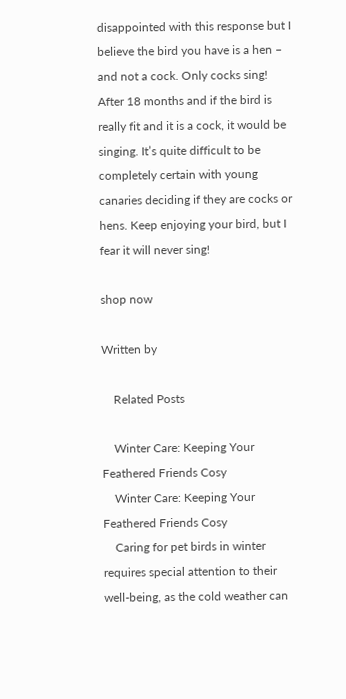disappointed with this response but I believe the bird you have is a hen – and not a cock. Only cocks sing! After 18 months and if the bird is really fit and it is a cock, it would be singing. It’s quite difficult to be completely certain with young canaries deciding if they are cocks or hens. Keep enjoying your bird, but I fear it will never sing!

shop now

Written by

    Related Posts

    Winter Care: Keeping Your Feathered Friends Cosy
    Winter Care: Keeping Your Feathered Friends Cosy
    Caring for pet birds in winter requires special attention to their well-being, as the cold weather can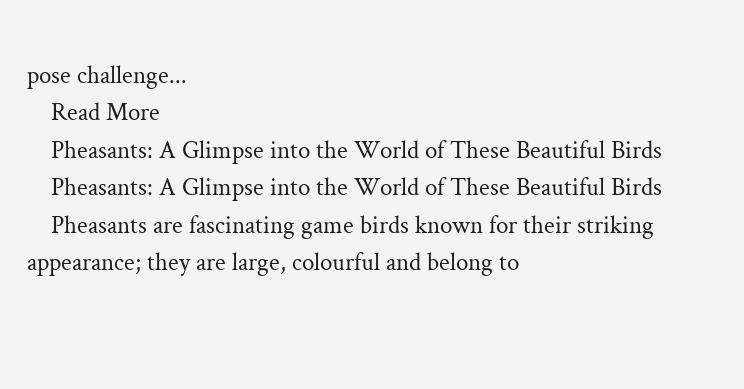pose challenge...
    Read More
    Pheasants: A Glimpse into the World of These Beautiful Birds
    Pheasants: A Glimpse into the World of These Beautiful Birds
    Pheasants are fascinating game birds known for their striking appearance; they are large, colourful and belong to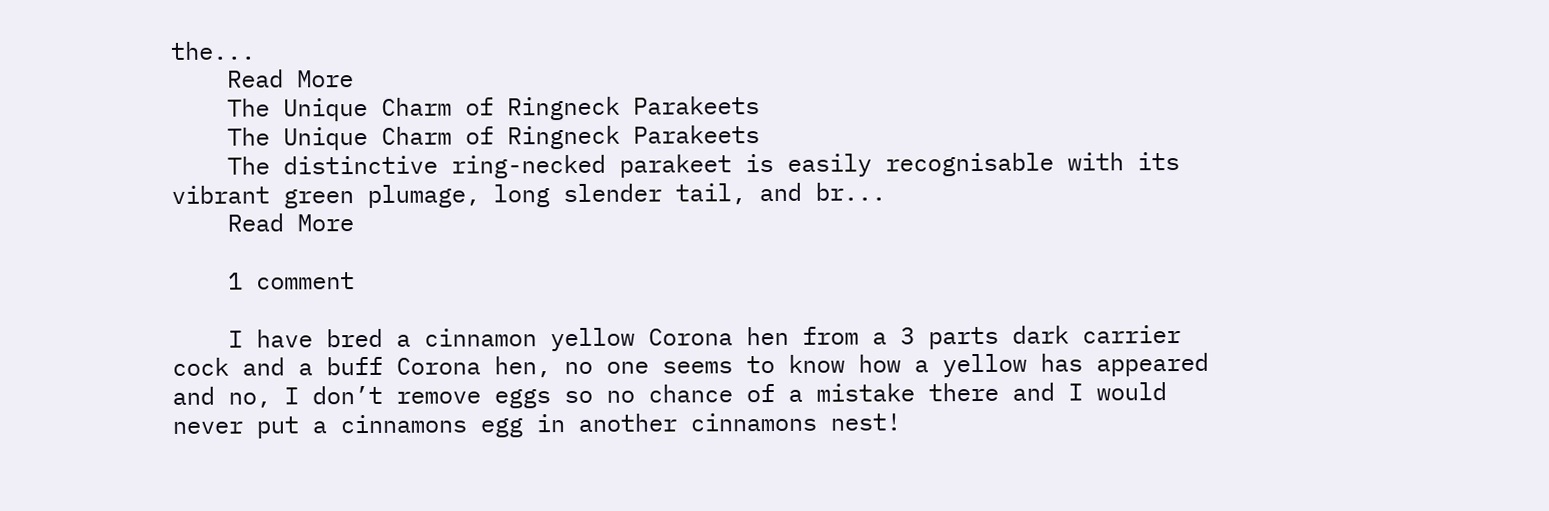the...
    Read More
    The Unique Charm of Ringneck Parakeets
    The Unique Charm of Ringneck Parakeets
    The distinctive ring-necked parakeet is easily recognisable with its vibrant green plumage, long slender tail, and br...
    Read More

    1 comment

    I have bred a cinnamon yellow Corona hen from a 3 parts dark carrier cock and a buff Corona hen, no one seems to know how a yellow has appeared and no, I don’t remove eggs so no chance of a mistake there and I would never put a cinnamons egg in another cinnamons nest!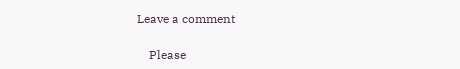Leave a comment

    Please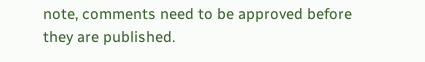note, comments need to be approved before they are published.